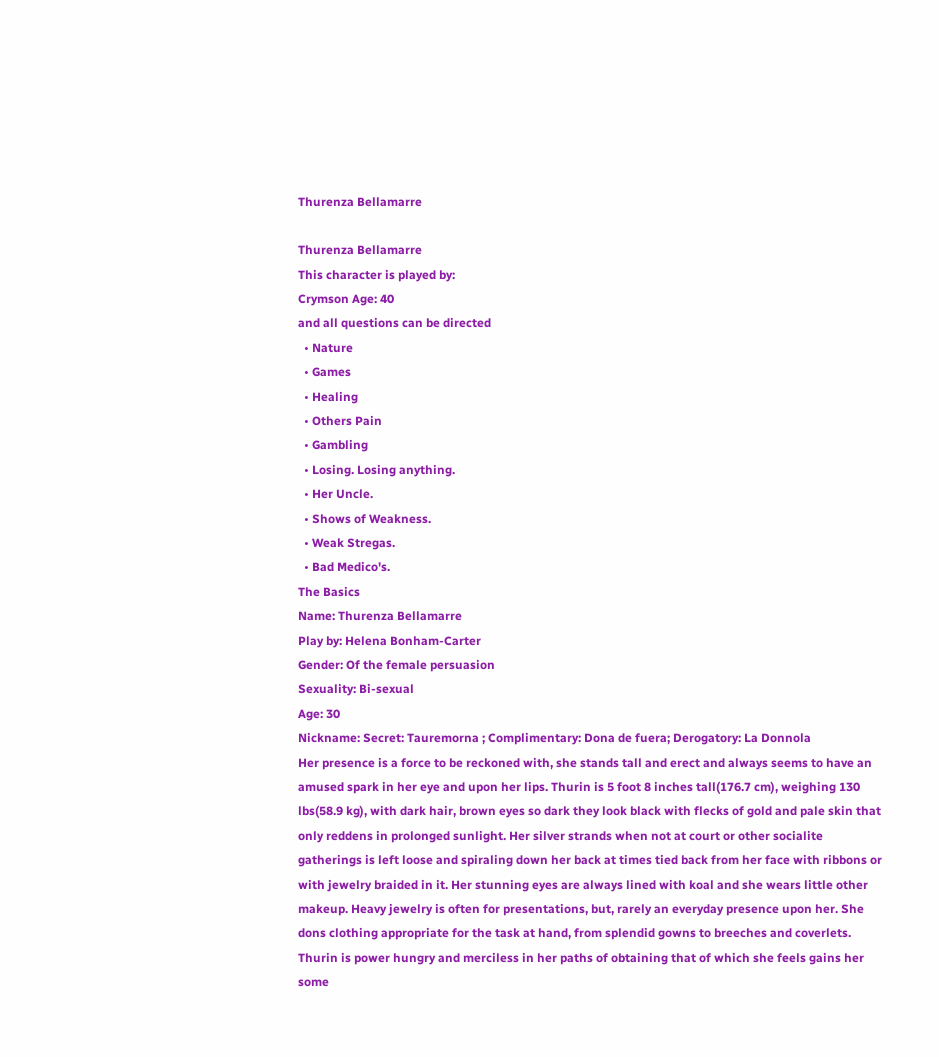Thurenza Bellamarre

Thurenza Bellamarre
This character is played by:
Crymson Age: 40
and all questions can be directed
  • Nature
  • Games
  • Healing
  • Others Pain
  • Gambling
  • Losing. Losing anything.
  • Her Uncle.
  • Shows of Weakness.
  • Weak Stregas.
  • Bad Medico's.
The Basics
Name: Thurenza Bellamarre
Play by: Helena Bonham-Carter
Gender: Of the female persuasion
Sexuality: Bi-sexual
Age: 30
Nickname: Secret: Tauremorna ; Complimentary: Dona de fuera; Derogatory: La Donnola
Her presence is a force to be reckoned with, she stands tall and erect and always seems to have an amused spark in her eye and upon her lips. Thurin is 5 foot 8 inches tall(176.7 cm), weighing 130 lbs(58.9 kg), with dark hair, brown eyes so dark they look black with flecks of gold and pale skin that only reddens in prolonged sunlight. Her silver strands when not at court or other socialite gatherings is left loose and spiraling down her back at times tied back from her face with ribbons or with jewelry braided in it. Her stunning eyes are always lined with koal and she wears little other makeup. Heavy jewelry is often for presentations, but, rarely an everyday presence upon her. She dons clothing appropriate for the task at hand, from splendid gowns to breeches and coverlets.
Thurin is power hungry and merciless in her paths of obtaining that of which she feels gains her some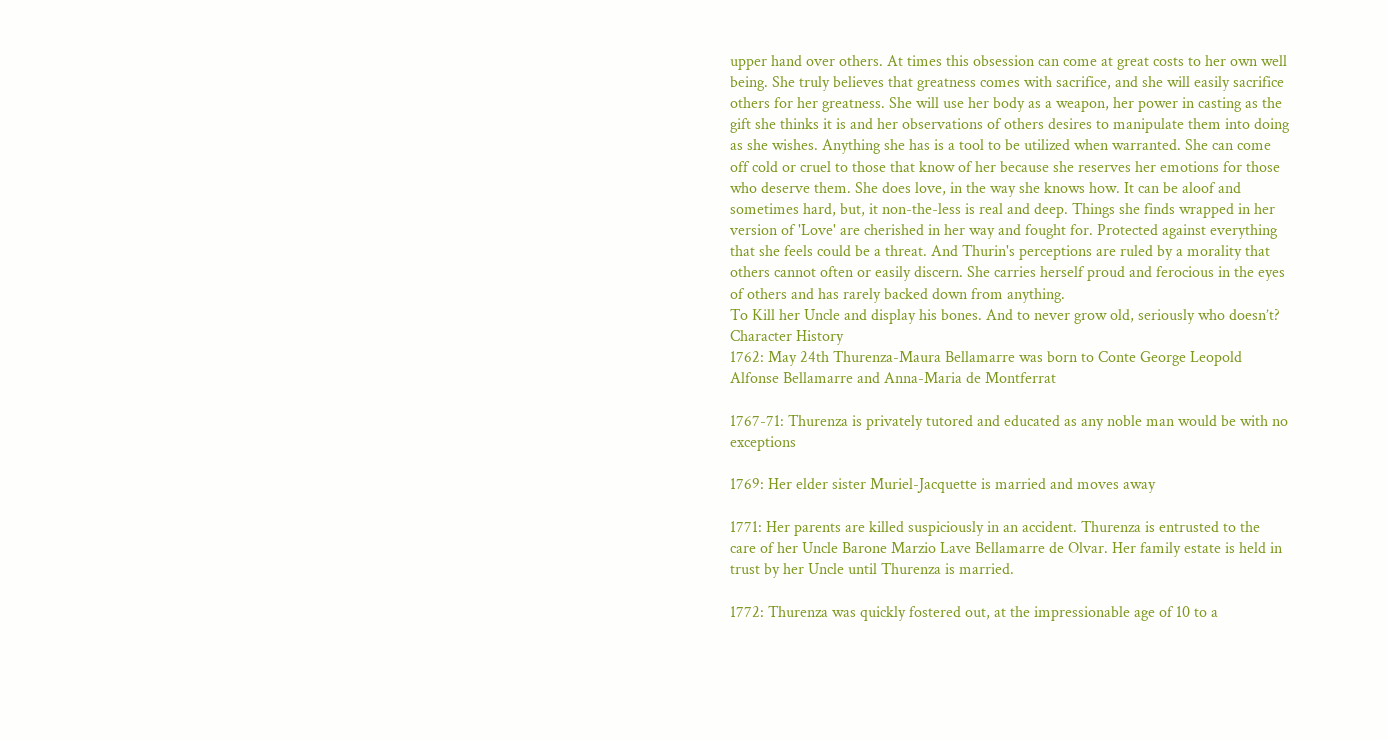upper hand over others. At times this obsession can come at great costs to her own well being. She truly believes that greatness comes with sacrifice, and she will easily sacrifice others for her greatness. She will use her body as a weapon, her power in casting as the gift she thinks it is and her observations of others desires to manipulate them into doing as she wishes. Anything she has is a tool to be utilized when warranted. She can come off cold or cruel to those that know of her because she reserves her emotions for those who deserve them. She does love, in the way she knows how. It can be aloof and sometimes hard, but, it non-the-less is real and deep. Things she finds wrapped in her version of 'Love' are cherished in her way and fought for. Protected against everything that she feels could be a threat. And Thurin's perceptions are ruled by a morality that others cannot often or easily discern. She carries herself proud and ferocious in the eyes of others and has rarely backed down from anything.
To Kill her Uncle and display his bones. And to never grow old, seriously who doesn’t?
Character History
1762: May 24th Thurenza-Maura Bellamarre was born to Conte George Leopold Alfonse Bellamarre and Anna-Maria de Montferrat

1767-71: Thurenza is privately tutored and educated as any noble man would be with no exceptions

1769: Her elder sister Muriel-Jacquette is married and moves away

1771: Her parents are killed suspiciously in an accident. Thurenza is entrusted to the care of her Uncle Barone Marzio Lave Bellamarre de Olvar. Her family estate is held in trust by her Uncle until Thurenza is married.

1772: Thurenza was quickly fostered out, at the impressionable age of 10 to a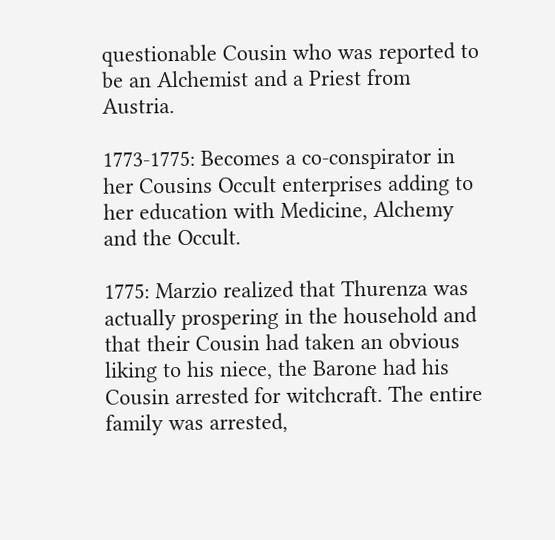questionable Cousin who was reported to be an Alchemist and a Priest from Austria.

1773-1775: Becomes a co-conspirator in her Cousins Occult enterprises adding to her education with Medicine, Alchemy and the Occult.

1775: Marzio realized that Thurenza was actually prospering in the household and that their Cousin had taken an obvious liking to his niece, the Barone had his Cousin arrested for witchcraft. The entire family was arrested,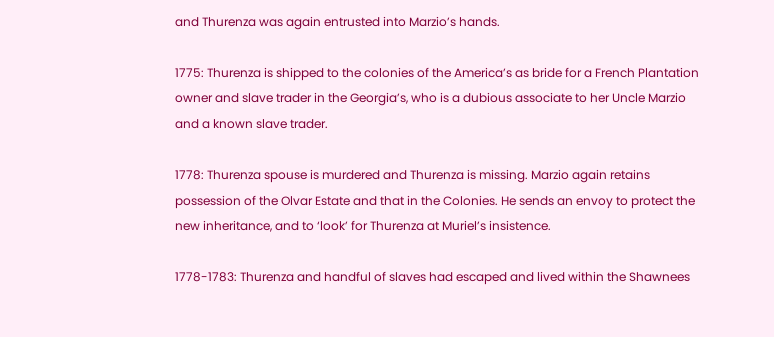and Thurenza was again entrusted into Marzio’s hands.

1775: Thurenza is shipped to the colonies of the America’s as bride for a French Plantation owner and slave trader in the Georgia’s, who is a dubious associate to her Uncle Marzio and a known slave trader.

1778: Thurenza spouse is murdered and Thurenza is missing. Marzio again retains possession of the Olvar Estate and that in the Colonies. He sends an envoy to protect the new inheritance, and to ‘look’ for Thurenza at Muriel’s insistence.

1778-1783: Thurenza and handful of slaves had escaped and lived within the Shawnees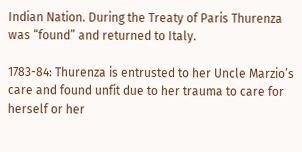Indian Nation. During the Treaty of Paris Thurenza was “found” and returned to Italy.

1783-84: Thurenza is entrusted to her Uncle Marzio’s care and found unfit due to her trauma to care for herself or her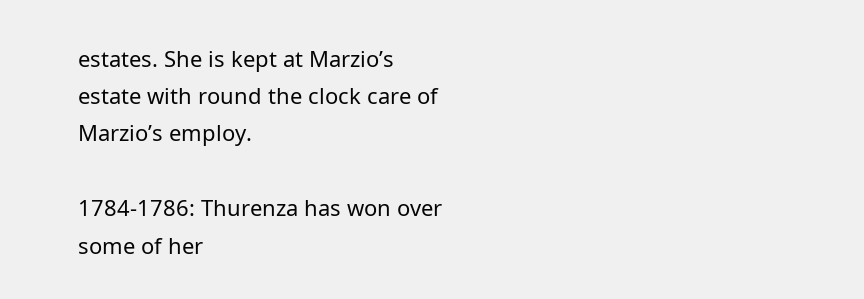estates. She is kept at Marzio’s estate with round the clock care of Marzio’s employ.

1784-1786: Thurenza has won over some of her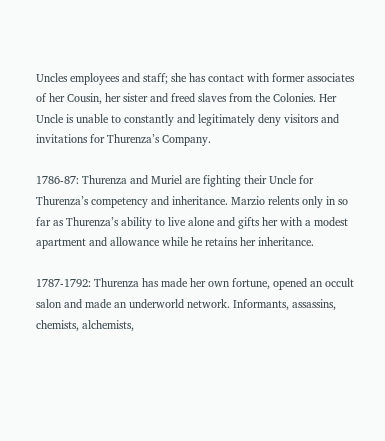Uncles employees and staff; she has contact with former associates of her Cousin, her sister and freed slaves from the Colonies. Her Uncle is unable to constantly and legitimately deny visitors and invitations for Thurenza’s Company.

1786-87: Thurenza and Muriel are fighting their Uncle for Thurenza’s competency and inheritance. Marzio relents only in so far as Thurenza’s ability to live alone and gifts her with a modest apartment and allowance while he retains her inheritance.

1787-1792: Thurenza has made her own fortune, opened an occult salon and made an underworld network. Informants, assassins, chemists, alchemists,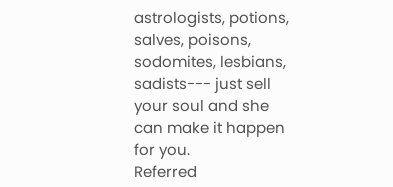astrologists, potions, salves, poisons, sodomites, lesbians, sadists--- just sell your soul and she can make it happen for you.
Referred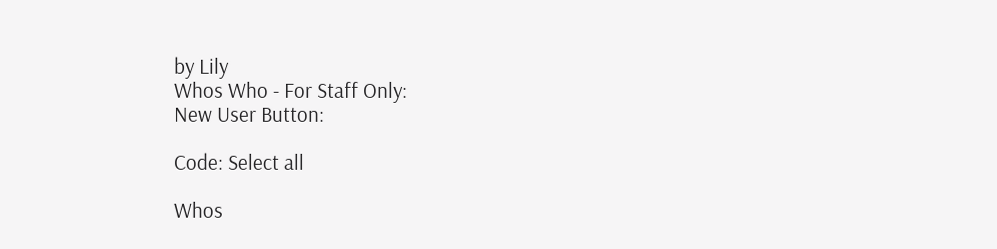by Lily
Whos Who - For Staff Only:
New User Button:

Code: Select all

Whos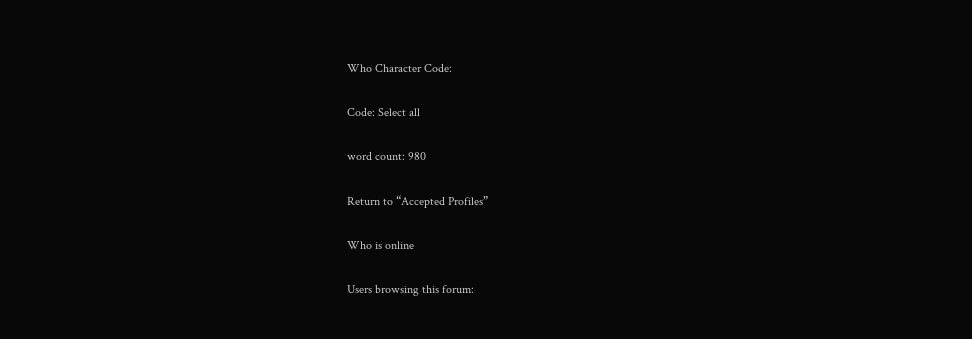Who Character Code:

Code: Select all

word count: 980

Return to “Accepted Profiles”

Who is online

Users browsing this forum: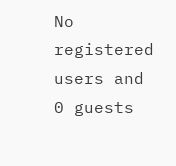No registered users and 0 guests